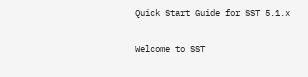Quick Start Guide for SST 5.1.x

Welcome to SST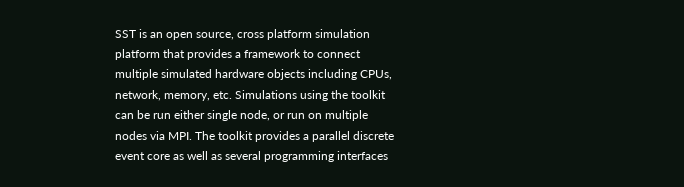SST is an open source, cross platform simulation platform that provides a framework to connect multiple simulated hardware objects including CPUs, network, memory, etc. Simulations using the toolkit can be run either single node, or run on multiple nodes via MPI. The toolkit provides a parallel discrete event core as well as several programming interfaces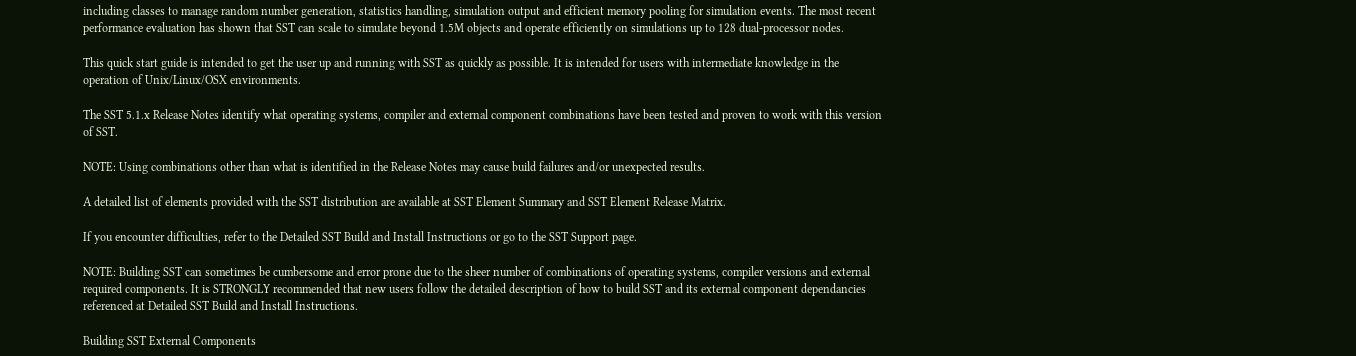including classes to manage random number generation, statistics handling, simulation output and efficient memory pooling for simulation events. The most recent performance evaluation has shown that SST can scale to simulate beyond 1.5M objects and operate efficiently on simulations up to 128 dual-processor nodes.

This quick start guide is intended to get the user up and running with SST as quickly as possible. It is intended for users with intermediate knowledge in the operation of Unix/Linux/OSX environments.

The SST 5.1.x Release Notes identify what operating systems, compiler and external component combinations have been tested and proven to work with this version of SST.

NOTE: Using combinations other than what is identified in the Release Notes may cause build failures and/or unexpected results.

A detailed list of elements provided with the SST distribution are available at SST Element Summary and SST Element Release Matrix.

If you encounter difficulties, refer to the Detailed SST Build and Install Instructions or go to the SST Support page.

NOTE: Building SST can sometimes be cumbersome and error prone due to the sheer number of combinations of operating systems, compiler versions and external required components. It is STRONGLY recommended that new users follow the detailed description of how to build SST and its external component dependancies referenced at Detailed SST Build and Install Instructions.

Building SST External Components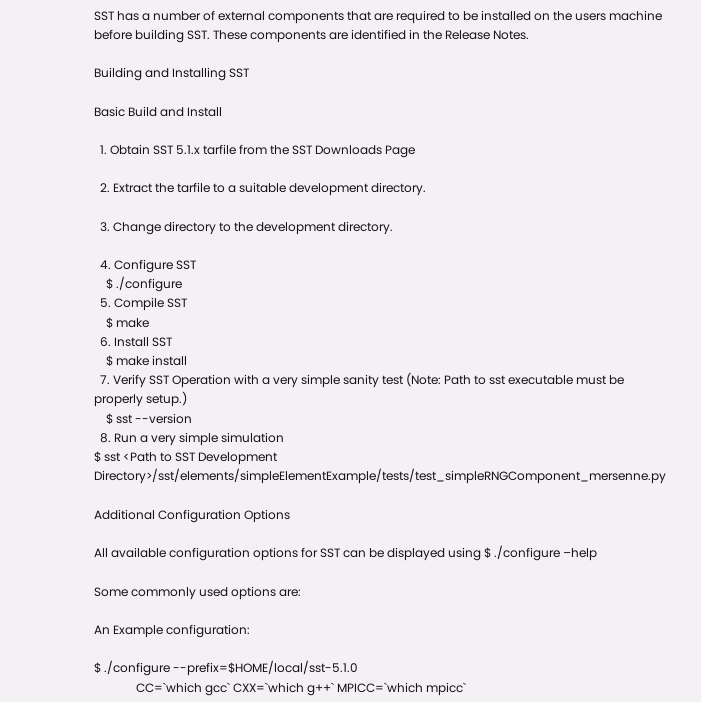SST has a number of external components that are required to be installed on the users machine before building SST. These components are identified in the Release Notes.

Building and Installing SST

Basic Build and Install

  1. Obtain SST 5.1.x tarfile from the SST Downloads Page

  2. Extract the tarfile to a suitable development directory.

  3. Change directory to the development directory.

  4. Configure SST
    $ ./configure
  5. Compile SST
    $ make
  6. Install SST
    $ make install
  7. Verify SST Operation with a very simple sanity test (Note: Path to sst executable must be properly setup.)
    $ sst --version
  8. Run a very simple simulation
$ sst <Path to SST Development Directory>/sst/elements/simpleElementExample/tests/test_simpleRNGComponent_mersenne.py

Additional Configuration Options

All available configuration options for SST can be displayed using $ ./configure –help

Some commonly used options are:

An Example configuration:

$ ./configure --prefix=$HOME/local/sst-5.1.0
              CC=`which gcc` CXX=`which g++` MPICC=`which mpicc`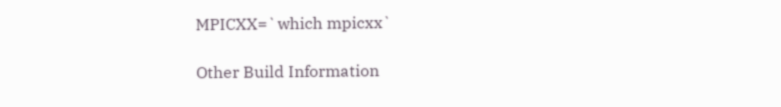MPICXX=`which mpicxx`

Other Build Information